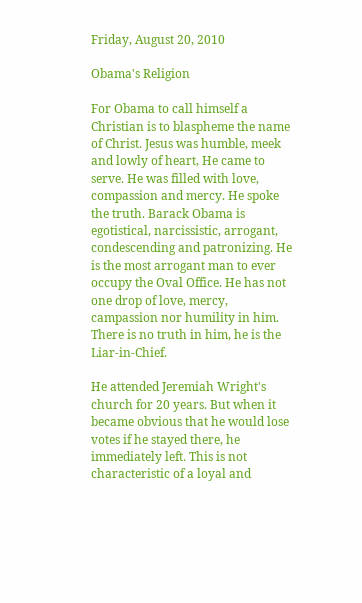Friday, August 20, 2010

Obama's Religion

For Obama to call himself a Christian is to blaspheme the name of Christ. Jesus was humble, meek and lowly of heart, He came to serve. He was filled with love, compassion and mercy. He spoke the truth. Barack Obama is egotistical, narcissistic, arrogant, condescending and patronizing. He is the most arrogant man to ever occupy the Oval Office. He has not one drop of love, mercy, campassion nor humility in him. There is no truth in him, he is the Liar-in-Chief.

He attended Jeremiah Wright's church for 20 years. But when it became obvious that he would lose votes if he stayed there, he immediately left. This is not characteristic of a loyal and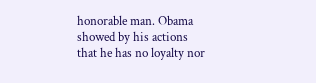honorable man. Obama showed by his actions that he has no loyalty nor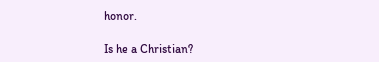honor.

Is he a Christian?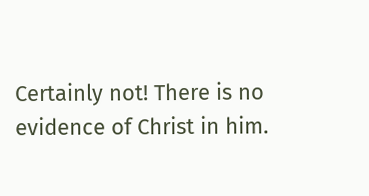Certainly not! There is no evidence of Christ in him.